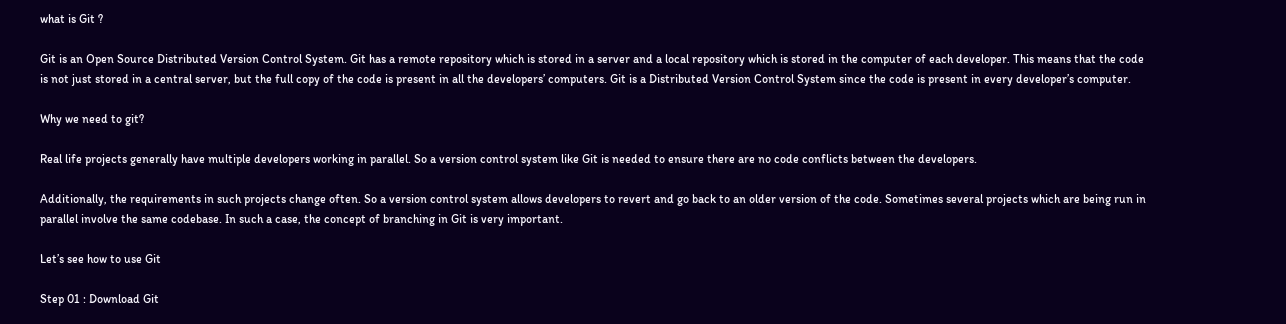what is Git ?

Git is an Open Source Distributed Version Control System. Git has a remote repository which is stored in a server and a local repository which is stored in the computer of each developer. This means that the code is not just stored in a central server, but the full copy of the code is present in all the developers’ computers. Git is a Distributed Version Control System since the code is present in every developer’s computer.

Why we need to git?

Real life projects generally have multiple developers working in parallel. So a version control system like Git is needed to ensure there are no code conflicts between the developers.

Additionally, the requirements in such projects change often. So a version control system allows developers to revert and go back to an older version of the code. Sometimes several projects which are being run in parallel involve the same codebase. In such a case, the concept of branching in Git is very important.

Let’s see how to use Git

Step 01 : Download Git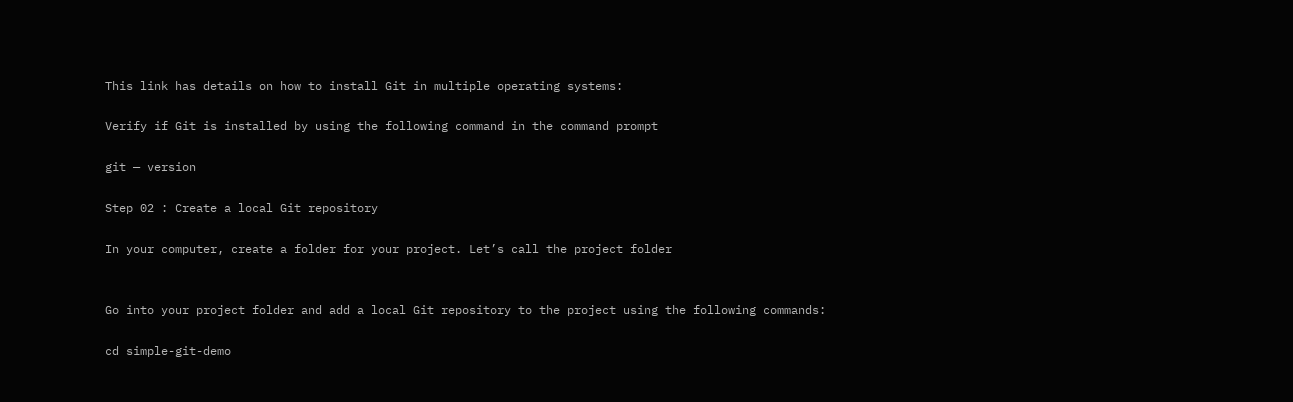This link has details on how to install Git in multiple operating systems:

Verify if Git is installed by using the following command in the command prompt

git — version

Step 02 : Create a local Git repository

In your computer, create a folder for your project. Let’s call the project folder


Go into your project folder and add a local Git repository to the project using the following commands:

cd simple-git-demo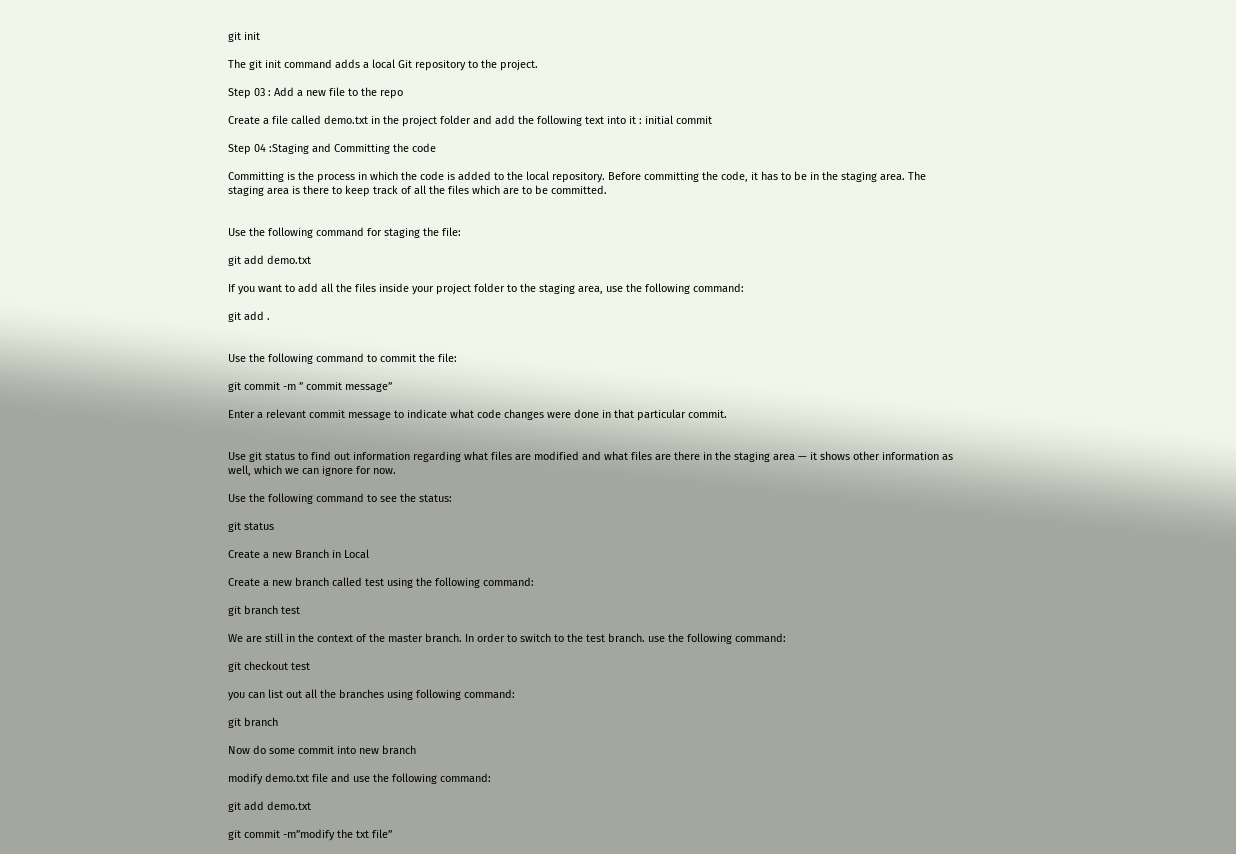git init

The git init command adds a local Git repository to the project.

Step 03 : Add a new file to the repo

Create a file called demo.txt in the project folder and add the following text into it : initial commit

Step 04 :Staging and Committing the code

Committing is the process in which the code is added to the local repository. Before committing the code, it has to be in the staging area. The staging area is there to keep track of all the files which are to be committed.


Use the following command for staging the file:

git add demo.txt

If you want to add all the files inside your project folder to the staging area, use the following command:

git add .


Use the following command to commit the file:

git commit -m ” commit message”

Enter a relevant commit message to indicate what code changes were done in that particular commit.


Use git status to find out information regarding what files are modified and what files are there in the staging area — it shows other information as well, which we can ignore for now.

Use the following command to see the status:

git status

Create a new Branch in Local

Create a new branch called test using the following command:

git branch test

We are still in the context of the master branch. In order to switch to the test branch. use the following command:

git checkout test

you can list out all the branches using following command:

git branch

Now do some commit into new branch

modify demo.txt file and use the following command:

git add demo.txt

git commit -m”modify the txt file”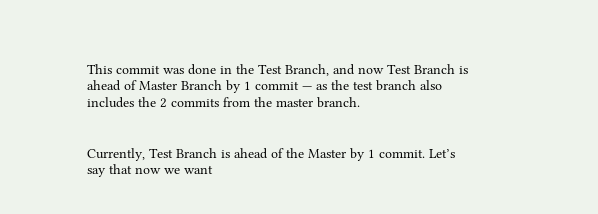This commit was done in the Test Branch, and now Test Branch is ahead of Master Branch by 1 commit — as the test branch also includes the 2 commits from the master branch.


Currently, Test Branch is ahead of the Master by 1 commit. Let’s say that now we want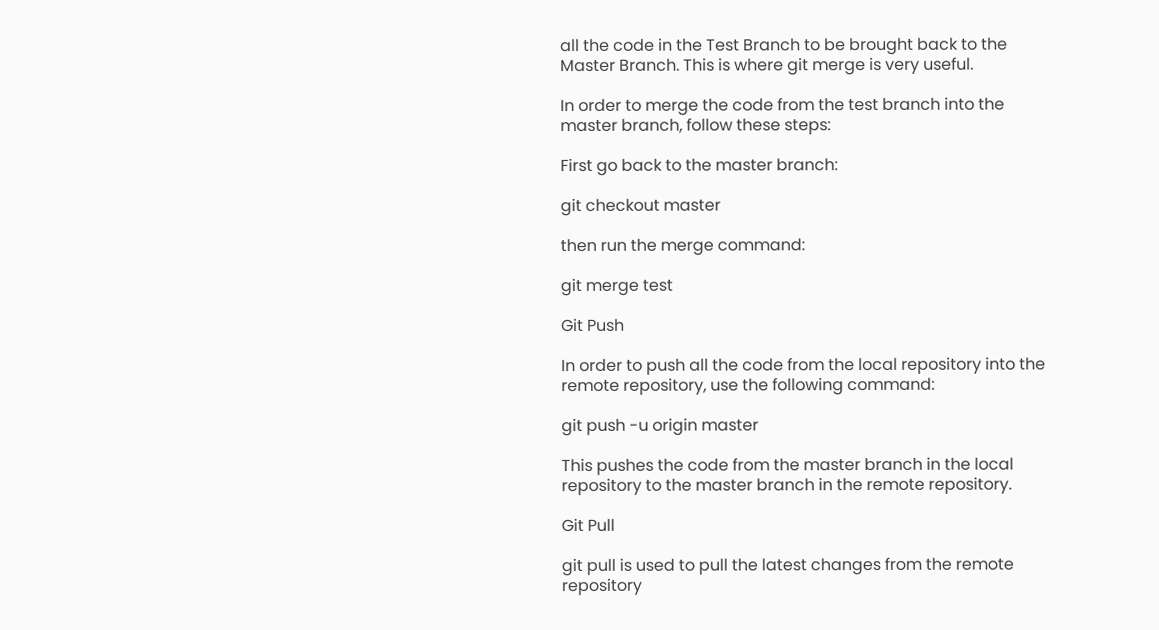all the code in the Test Branch to be brought back to the Master Branch. This is where git merge is very useful.

In order to merge the code from the test branch into the master branch, follow these steps:

First go back to the master branch:

git checkout master

then run the merge command:

git merge test

Git Push

In order to push all the code from the local repository into the remote repository, use the following command:

git push -u origin master

This pushes the code from the master branch in the local repository to the master branch in the remote repository.

Git Pull

git pull is used to pull the latest changes from the remote repository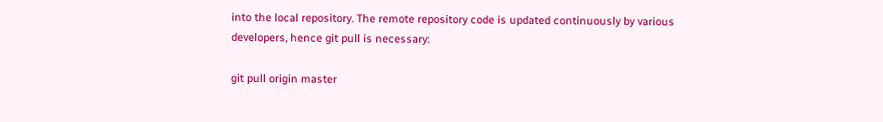into the local repository. The remote repository code is updated continuously by various developers, hence git pull is necessary:

git pull origin master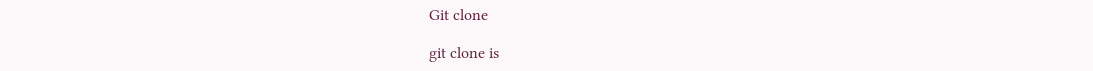Git clone

git clone is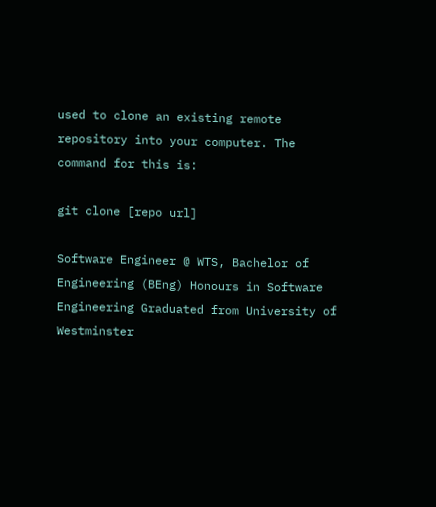used to clone an existing remote repository into your computer. The command for this is:

git clone [repo url]

Software Engineer @ WTS, Bachelor of Engineering (BEng) Honours in Software Engineering Graduated from University of Westminster